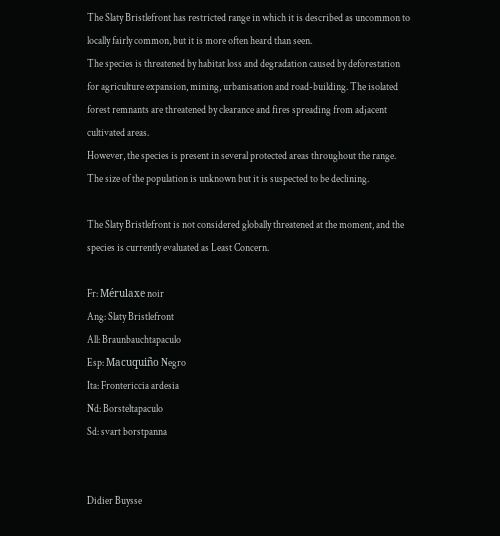The Slaty Bristlefront has restricted range in which it is described as uncommon to locally fairly common, but it is more often heard than seen.
The species is threatened by habitat loss and degradation caused by deforestation for agriculture expansion, mining, urbanisation and road-building. The isolated forest remnants are threatened by clearance and fires spreading from adjacent cultivated areas.
However, the species is present in several protected areas throughout the range.
The size of the population is unknown but it is suspected to be declining.

The Slaty Bristlefront is not considered globally threatened at the moment, and the species is currently evaluated as Least Concern.

Fr: Mérulaxe noir
Ang: Slaty Bristlefront
All: Braunbauchtapaculo
Esp: Macuquiño Negro
Ita: Frontericcia ardesia
Nd: Borsteltapaculo
Sd: svart borstpanna


Didier Buysse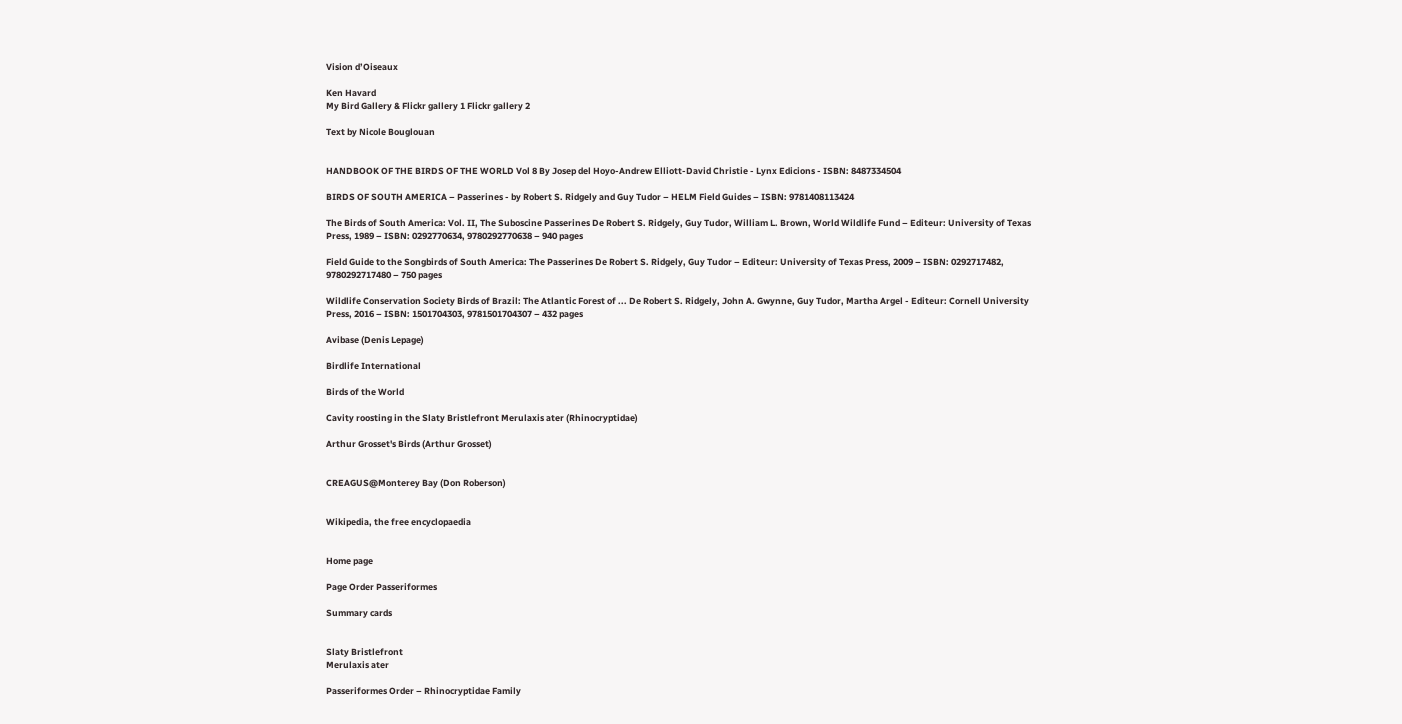Vision d’Oiseaux

Ken Havard
My Bird Gallery & Flickr gallery 1 Flickr gallery 2

Text by Nicole Bouglouan


HANDBOOK OF THE BIRDS OF THE WORLD Vol 8 By Josep del Hoyo-Andrew Elliott-David Christie - Lynx Edicions - ISBN: 8487334504

BIRDS OF SOUTH AMERICA – Passerines - by Robert S. Ridgely and Guy Tudor – HELM Field Guides – ISBN: 9781408113424

The Birds of South America: Vol. II, The Suboscine Passerines De Robert S. Ridgely, Guy Tudor, William L. Brown, World Wildlife Fund – Editeur: University of Texas Press, 1989 – ISBN: 0292770634, 9780292770638 – 940 pages

Field Guide to the Songbirds of South America: The Passerines De Robert S. Ridgely, Guy Tudor – Editeur: University of Texas Press, 2009 – ISBN: 0292717482, 9780292717480 – 750 pages

Wildlife Conservation Society Birds of Brazil: The Atlantic Forest of ... De Robert S. Ridgely, John A. Gwynne, Guy Tudor, Martha Argel - Editeur: Cornell University Press, 2016 – ISBN: 1501704303, 9781501704307 – 432 pages

Avibase (Denis Lepage)

Birdlife International

Birds of the World

Cavity roosting in the Slaty Bristlefront Merulaxis ater (Rhinocryptidae)

Arthur Grosset's Birds (Arthur Grosset)


CREAGUS@Monterey Bay (Don Roberson)


Wikipedia, the free encyclopaedia


Home page

Page Order Passeriformes

Summary cards


Slaty Bristlefront
Merulaxis ater

Passeriformes Order – Rhinocryptidae Family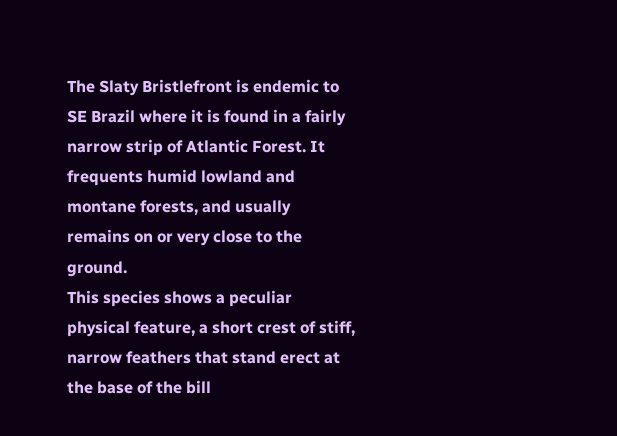The Slaty Bristlefront is endemic to SE Brazil where it is found in a fairly narrow strip of Atlantic Forest. It frequents humid lowland and montane forests, and usually remains on or very close to the ground.
This species shows a peculiar physical feature, a short crest of stiff, narrow feathers that stand erect at the base of the bill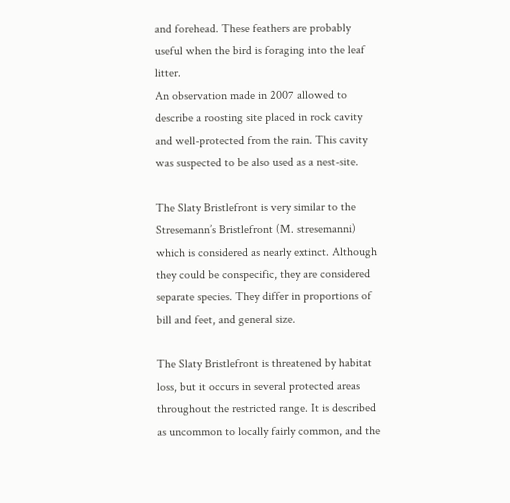and forehead. These feathers are probably useful when the bird is foraging into the leaf litter.
An observation made in 2007 allowed to describe a roosting site placed in rock cavity and well-protected from the rain. This cavity was suspected to be also used as a nest-site.

The Slaty Bristlefront is very similar to the Stresemann’s Bristlefront (M. stresemanni) which is considered as nearly extinct. Although they could be conspecific, they are considered separate species. They differ in proportions of bill and feet, and general size.

The Slaty Bristlefront is threatened by habitat loss, but it occurs in several protected areas throughout the restricted range. It is described as uncommon to locally fairly common, and the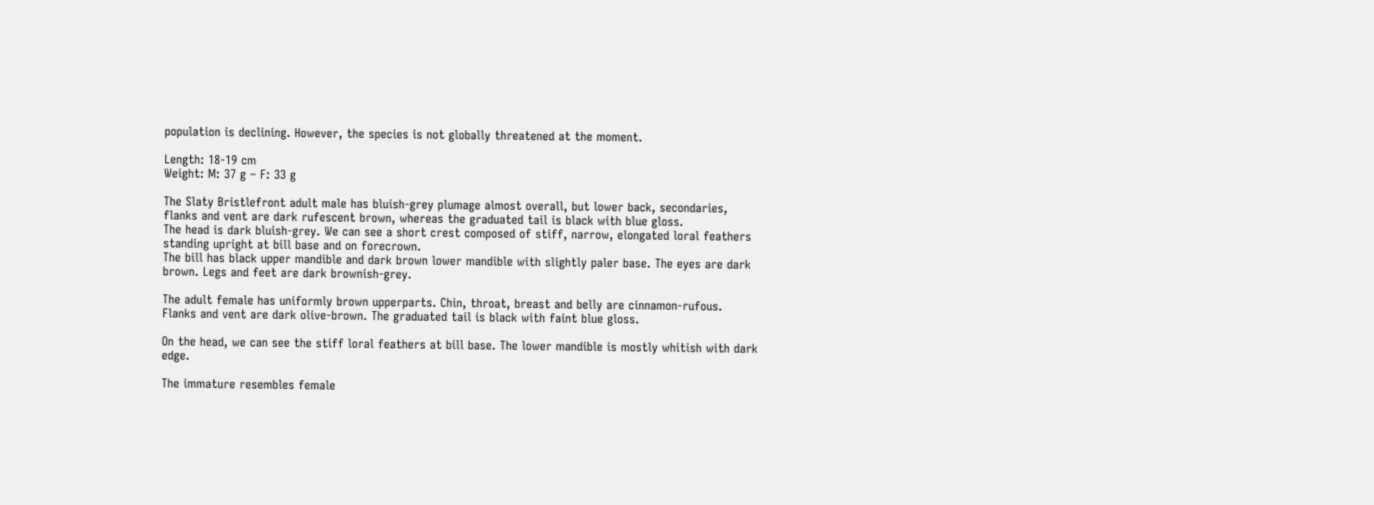population is declining. However, the species is not globally threatened at the moment.

Length: 18-19 cm
Weight: M: 37 g – F: 33 g

The Slaty Bristlefront adult male has bluish-grey plumage almost overall, but lower back, secondaries, flanks and vent are dark rufescent brown, whereas the graduated tail is black with blue gloss.
The head is dark bluish-grey. We can see a short crest composed of stiff, narrow, elongated loral feathers standing upright at bill base and on forecrown.
The bill has black upper mandible and dark brown lower mandible with slightly paler base. The eyes are dark brown. Legs and feet are dark brownish-grey.

The adult female has uniformly brown upperparts. Chin, throat, breast and belly are cinnamon-rufous. Flanks and vent are dark olive-brown. The graduated tail is black with faint blue gloss.

On the head, we can see the stiff loral feathers at bill base. The lower mandible is mostly whitish with dark edge.

The immature resembles female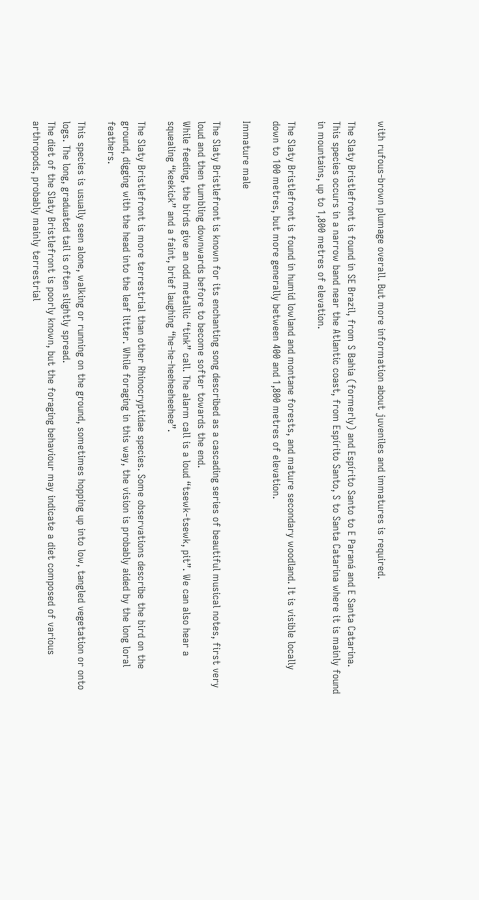with rufous-brown plumage overall. But more information about juveniles and immatures is required.

The Slaty Bristlefront is found in SE Brazil, from S Bahia (formerly) and Espírito Santo to E Paraná and E Santa Catarina.
This species occurs in a narrow band near the Atlantic coast, from Espírito Santo, S to Santa Catarina where it is mainly found in mountains, up to 1,800 metres of elevation.

The Slaty Bristlefront is found in humid lowland and montane forests, and mature secondary woodland. It is visible locally down to 100 metres, but more generally between 400 and 1,800 metres of elevation.

Immature male

The Slaty Bristlefront is known for its enchanting song described as a cascading series of beautiful musical notes, first very loud and then tumbling downwards before to become softer towards the end.
While feeding, the birds give an odd metallic “tink” call. The alarm call is a loud “tsewk-tsewk, pit”. We can also hear a squealing “keekick” and a faint, brief laughing “he-he-heeheeheehee”.

The Slaty Bristlefront is more terrestrial than other Rhinocryptidae species. Some observations describe the bird on the ground, digging with the head into the leaf litter. While foraging in this way, the vision is probably aided by the long loral feathers.

This species is usually seen alone, walking or running on the ground, sometimes hopping up into low, tangled vegetation or onto logs. The long, graduated tail is often slightly spread.
The diet of the Slaty Bristlefront is poorly known, but the foraging behaviour may indicate a diet composed of various arthropods, probably mainly terrestrial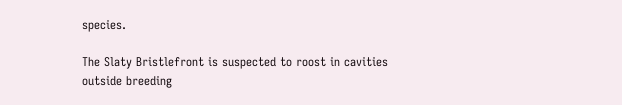species.

The Slaty Bristlefront is suspected to roost in cavities outside breeding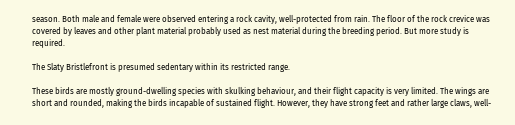season. Both male and female were observed entering a rock cavity, well-protected from rain. The floor of the rock crevice was covered by leaves and other plant material probably used as nest material during the breeding period. But more study is required.

The Slaty Bristlefront is presumed sedentary within its restricted range.

These birds are mostly ground-dwelling species with skulking behaviour, and their flight capacity is very limited. The wings are short and rounded, making the birds incapable of sustained flight. However, they have strong feet and rather large claws, well-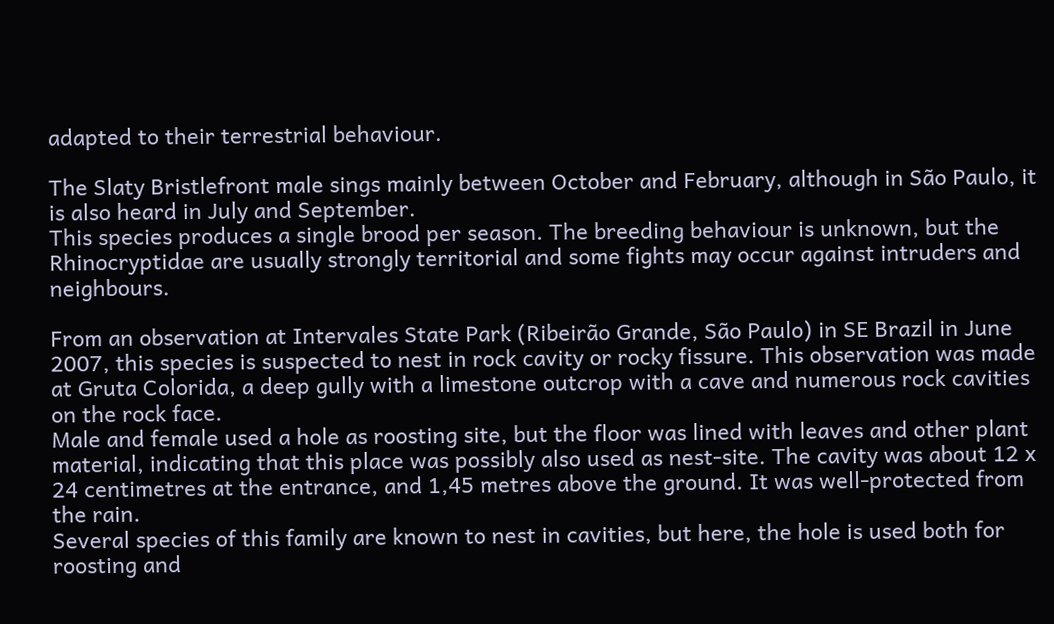adapted to their terrestrial behaviour.

The Slaty Bristlefront male sings mainly between October and February, although in São Paulo, it is also heard in July and September.
This species produces a single brood per season. The breeding behaviour is unknown, but the Rhinocryptidae are usually strongly territorial and some fights may occur against intruders and neighbours.

From an observation at Intervales State Park (Ribeirão Grande, São Paulo) in SE Brazil in June 2007, this species is suspected to nest in rock cavity or rocky fissure. This observation was made at Gruta Colorida, a deep gully with a limestone outcrop with a cave and numerous rock cavities on the rock face.
Male and female used a hole as roosting site, but the floor was lined with leaves and other plant material, indicating that this place was possibly also used as nest-site. The cavity was about 12 x 24 centimetres at the entrance, and 1,45 metres above the ground. It was well-protected from the rain.
Several species of this family are known to nest in cavities, but here, the hole is used both for roosting and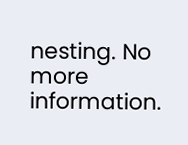nesting. No more information.